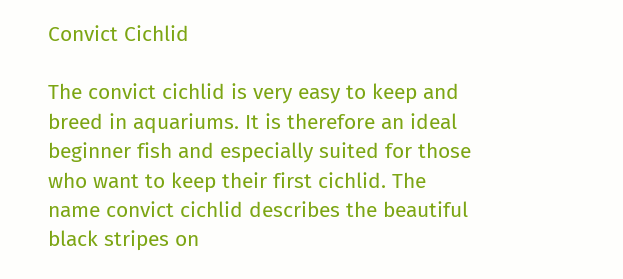Convict Cichlid

The convict cichlid is very easy to keep and breed in aquariums. It is therefore an ideal beginner fish and especially suited for those who want to keep their first cichlid. The name convict cichlid describes the beautiful black stripes on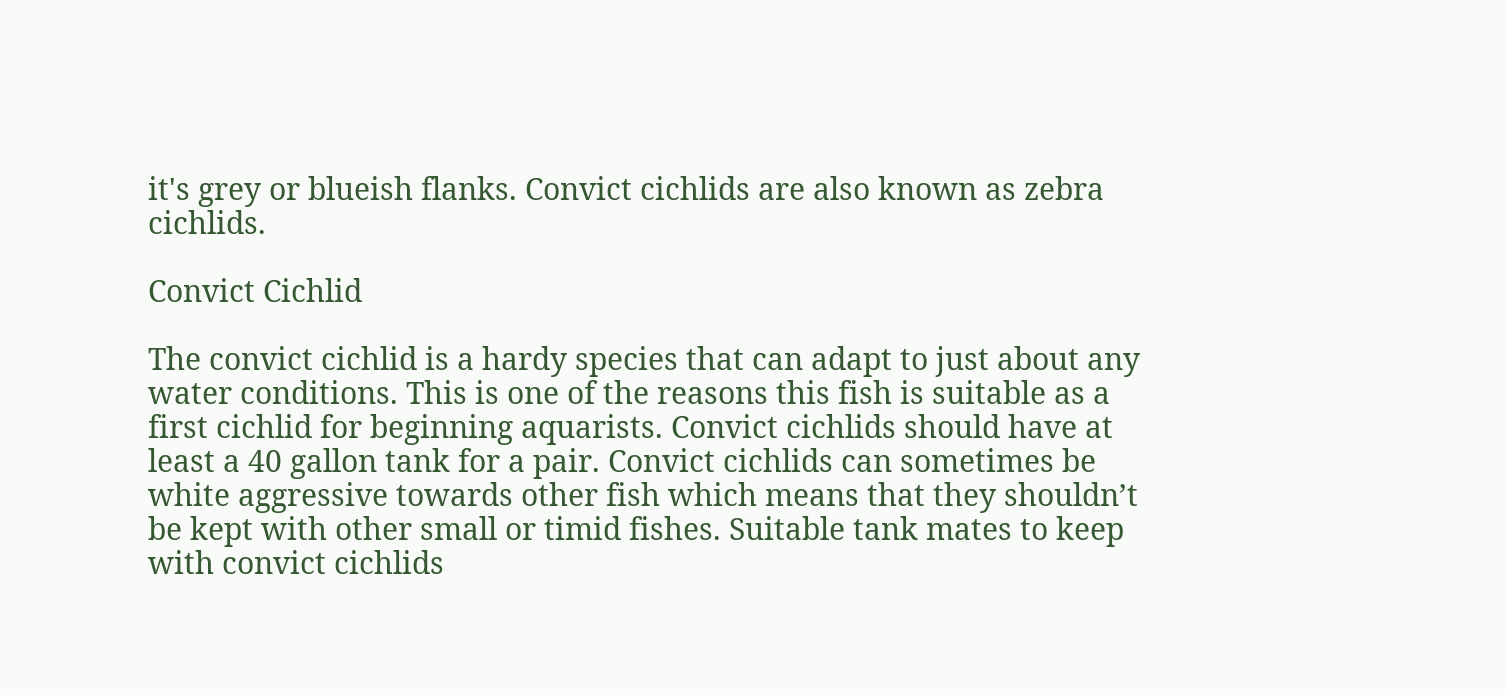it's grey or blueish flanks. Convict cichlids are also known as zebra cichlids.

Convict Cichlid

The convict cichlid is a hardy species that can adapt to just about any water conditions. This is one of the reasons this fish is suitable as a first cichlid for beginning aquarists. Convict cichlids should have at least a 40 gallon tank for a pair. Convict cichlids can sometimes be white aggressive towards other fish which means that they shouldn’t be kept with other small or timid fishes. Suitable tank mates to keep with convict cichlids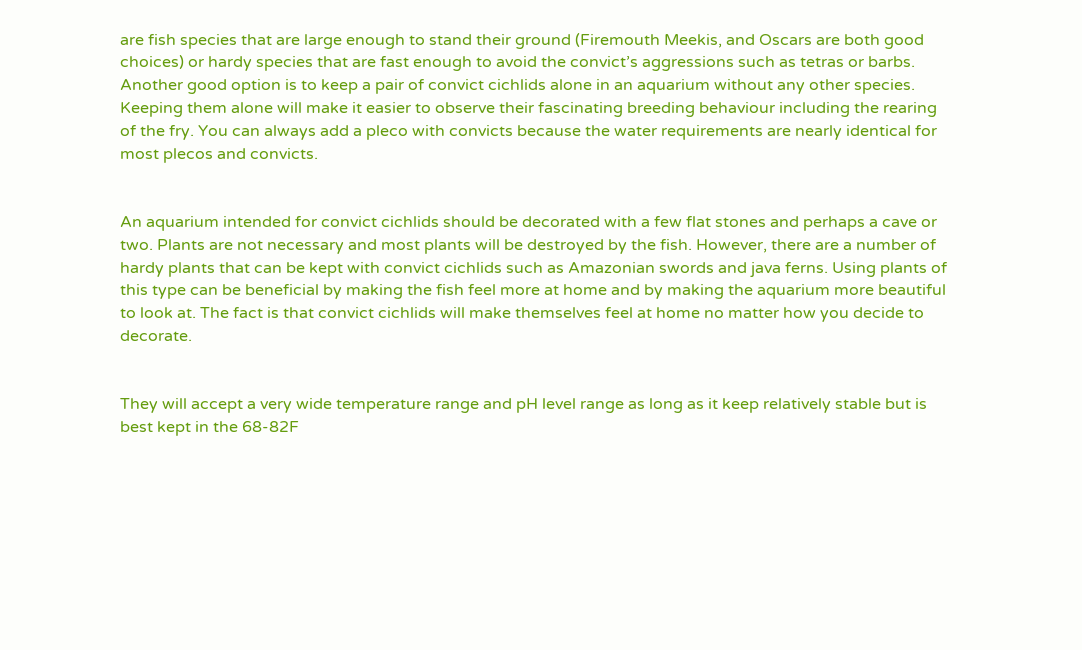are fish species that are large enough to stand their ground (Firemouth Meekis, and Oscars are both good choices) or hardy species that are fast enough to avoid the convict’s aggressions such as tetras or barbs. Another good option is to keep a pair of convict cichlids alone in an aquarium without any other species. Keeping them alone will make it easier to observe their fascinating breeding behaviour including the rearing of the fry. You can always add a pleco with convicts because the water requirements are nearly identical for most plecos and convicts.


An aquarium intended for convict cichlids should be decorated with a few flat stones and perhaps a cave or two. Plants are not necessary and most plants will be destroyed by the fish. However, there are a number of hardy plants that can be kept with convict cichlids such as Amazonian swords and java ferns. Using plants of this type can be beneficial by making the fish feel more at home and by making the aquarium more beautiful to look at. The fact is that convict cichlids will make themselves feel at home no matter how you decide to decorate.


They will accept a very wide temperature range and pH level range as long as it keep relatively stable but is best kept in the 68-82F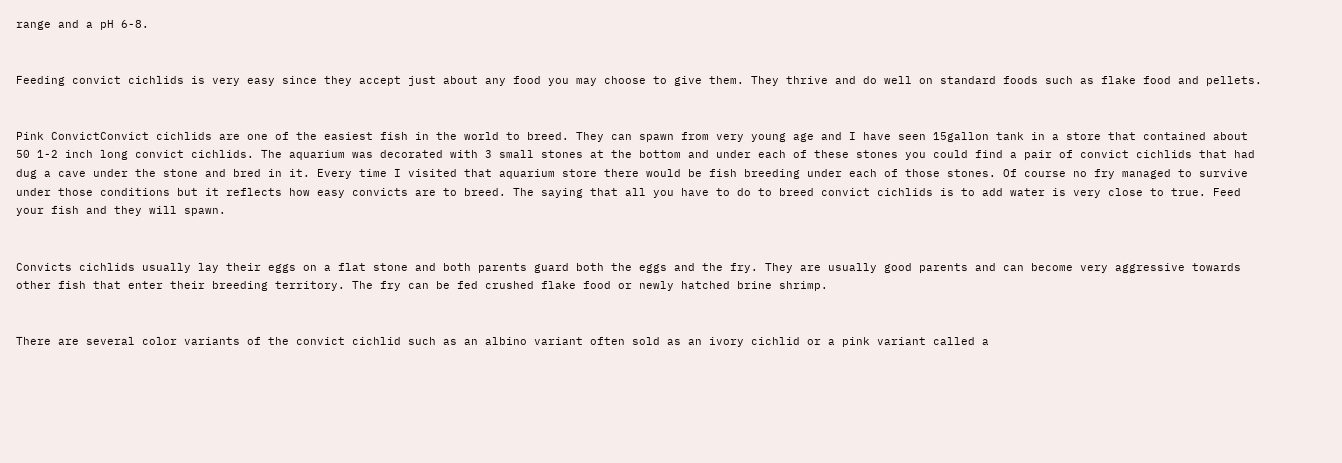range and a pH 6-8.


Feeding convict cichlids is very easy since they accept just about any food you may choose to give them. They thrive and do well on standard foods such as flake food and pellets.


Pink ConvictConvict cichlids are one of the easiest fish in the world to breed. They can spawn from very young age and I have seen 15gallon tank in a store that contained about 50 1-2 inch long convict cichlids. The aquarium was decorated with 3 small stones at the bottom and under each of these stones you could find a pair of convict cichlids that had dug a cave under the stone and bred in it. Every time I visited that aquarium store there would be fish breeding under each of those stones. Of course no fry managed to survive under those conditions but it reflects how easy convicts are to breed. The saying that all you have to do to breed convict cichlids is to add water is very close to true. Feed your fish and they will spawn.


Convicts cichlids usually lay their eggs on a flat stone and both parents guard both the eggs and the fry. They are usually good parents and can become very aggressive towards other fish that enter their breeding territory. The fry can be fed crushed flake food or newly hatched brine shrimp.


There are several color variants of the convict cichlid such as an albino variant often sold as an ivory cichlid or a pink variant called a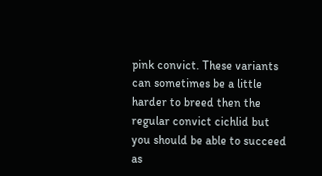pink convict. These variants can sometimes be a little harder to breed then the regular convict cichlid but you should be able to succeed as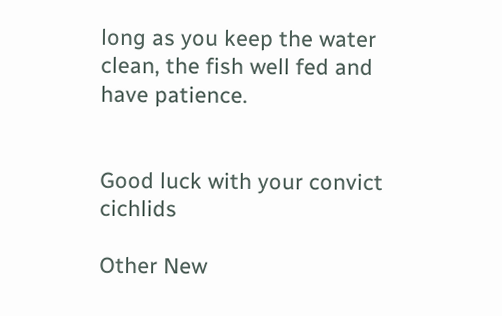long as you keep the water clean, the fish well fed and have patience.


Good luck with your convict cichlids

Other New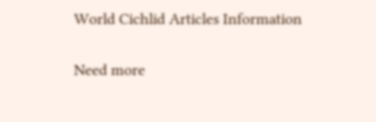World Cichlid Articles Information

Need more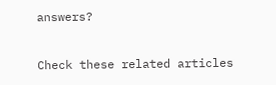answers?

Check these related articles